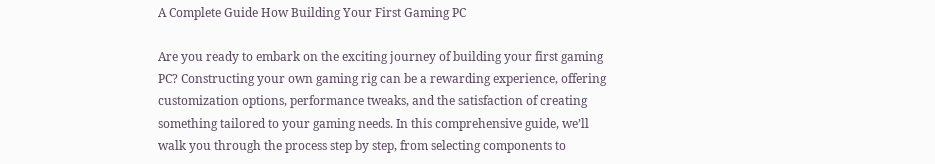A Complete Guide How Building Your First Gaming PC

Are you ready to embark on the exciting journey of building your first gaming PC? Constructing your own gaming rig can be a rewarding experience, offering customization options, performance tweaks, and the satisfaction of creating something tailored to your gaming needs. In this comprehensive guide, we’ll walk you through the process step by step, from selecting components to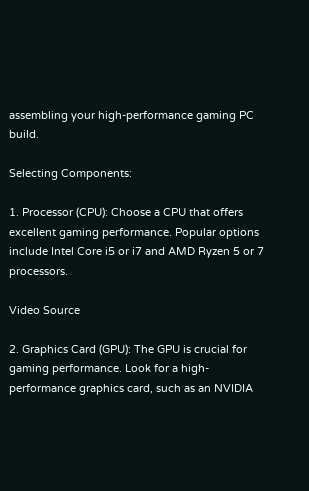assembling your high-performance gaming PC build.

Selecting Components:

1. Processor (CPU): Choose a CPU that offers excellent gaming performance. Popular options include Intel Core i5 or i7 and AMD Ryzen 5 or 7 processors.

Video Source

2. Graphics Card (GPU): The GPU is crucial for gaming performance. Look for a high-performance graphics card, such as an NVIDIA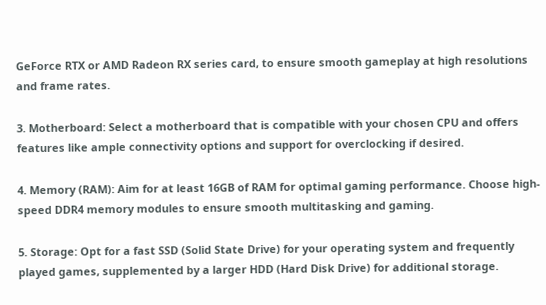GeForce RTX or AMD Radeon RX series card, to ensure smooth gameplay at high resolutions and frame rates.

3. Motherboard: Select a motherboard that is compatible with your chosen CPU and offers features like ample connectivity options and support for overclocking if desired.

4. Memory (RAM): Aim for at least 16GB of RAM for optimal gaming performance. Choose high-speed DDR4 memory modules to ensure smooth multitasking and gaming.

5. Storage: Opt for a fast SSD (Solid State Drive) for your operating system and frequently played games, supplemented by a larger HDD (Hard Disk Drive) for additional storage.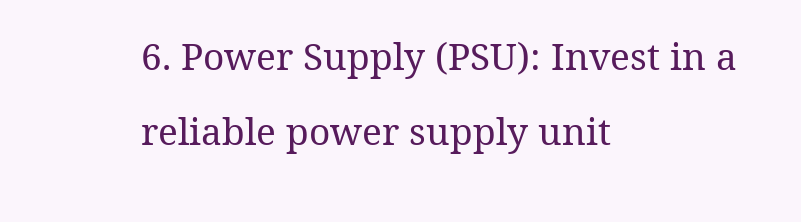6. Power Supply (PSU): Invest in a reliable power supply unit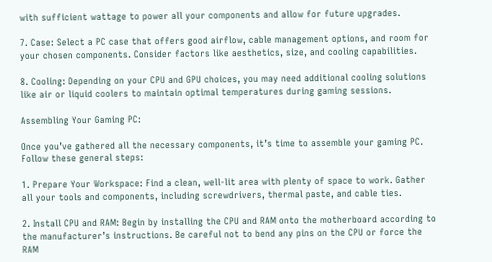with sufficient wattage to power all your components and allow for future upgrades.

7. Case: Select a PC case that offers good airflow, cable management options, and room for your chosen components. Consider factors like aesthetics, size, and cooling capabilities.

8. Cooling: Depending on your CPU and GPU choices, you may need additional cooling solutions like air or liquid coolers to maintain optimal temperatures during gaming sessions.

Assembling Your Gaming PC:

Once you’ve gathered all the necessary components, it’s time to assemble your gaming PC. Follow these general steps:

1. Prepare Your Workspace: Find a clean, well-lit area with plenty of space to work. Gather all your tools and components, including screwdrivers, thermal paste, and cable ties.

2. Install CPU and RAM: Begin by installing the CPU and RAM onto the motherboard according to the manufacturer’s instructions. Be careful not to bend any pins on the CPU or force the RAM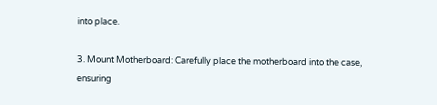into place.

3. Mount Motherboard: Carefully place the motherboard into the case, ensuring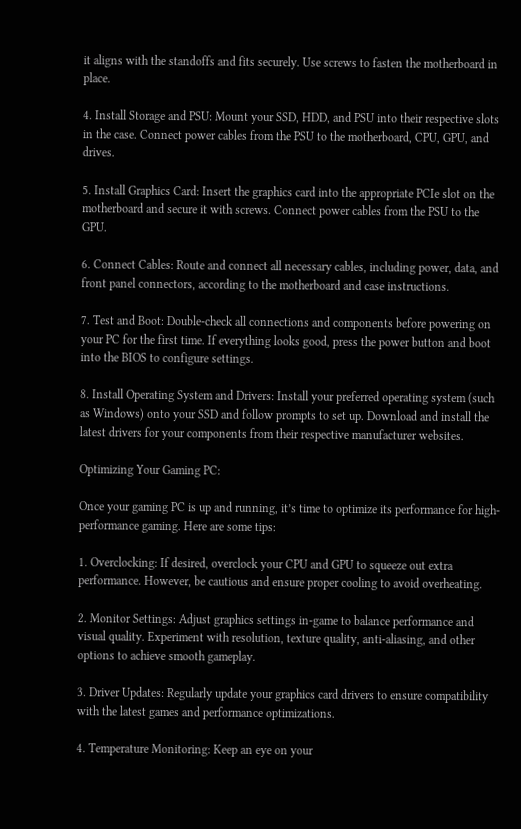it aligns with the standoffs and fits securely. Use screws to fasten the motherboard in place.

4. Install Storage and PSU: Mount your SSD, HDD, and PSU into their respective slots in the case. Connect power cables from the PSU to the motherboard, CPU, GPU, and drives.

5. Install Graphics Card: Insert the graphics card into the appropriate PCIe slot on the motherboard and secure it with screws. Connect power cables from the PSU to the GPU.

6. Connect Cables: Route and connect all necessary cables, including power, data, and front panel connectors, according to the motherboard and case instructions.

7. Test and Boot: Double-check all connections and components before powering on your PC for the first time. If everything looks good, press the power button and boot into the BIOS to configure settings.

8. Install Operating System and Drivers: Install your preferred operating system (such as Windows) onto your SSD and follow prompts to set up. Download and install the latest drivers for your components from their respective manufacturer websites.

Optimizing Your Gaming PC:

Once your gaming PC is up and running, it’s time to optimize its performance for high-performance gaming. Here are some tips:

1. Overclocking: If desired, overclock your CPU and GPU to squeeze out extra performance. However, be cautious and ensure proper cooling to avoid overheating.

2. Monitor Settings: Adjust graphics settings in-game to balance performance and visual quality. Experiment with resolution, texture quality, anti-aliasing, and other options to achieve smooth gameplay.

3. Driver Updates: Regularly update your graphics card drivers to ensure compatibility with the latest games and performance optimizations.

4. Temperature Monitoring: Keep an eye on your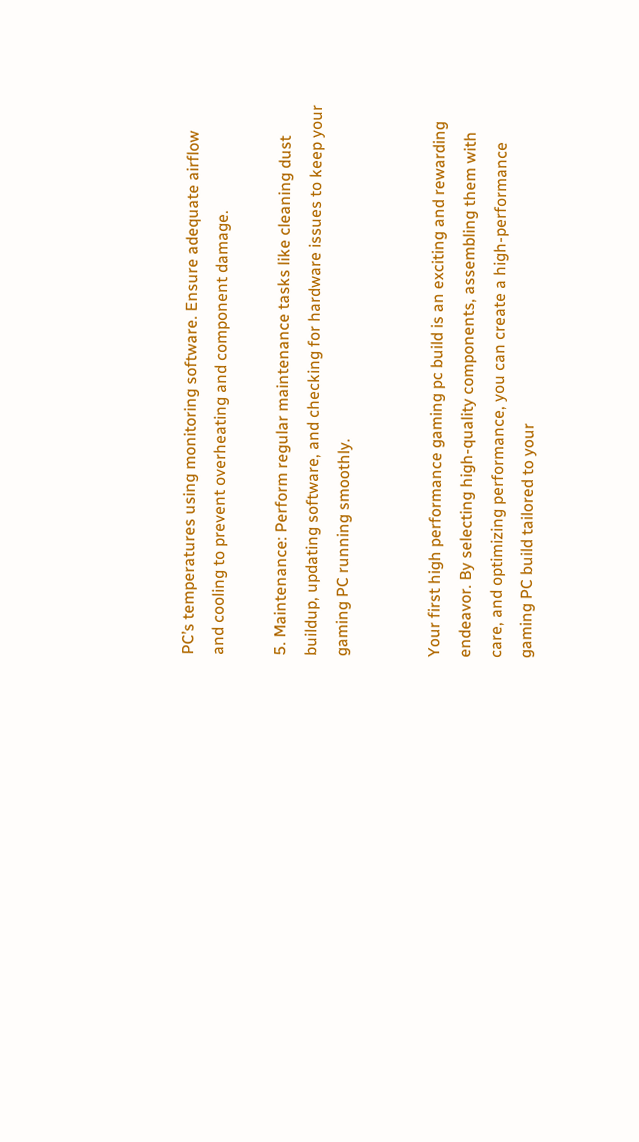PC’s temperatures using monitoring software. Ensure adequate airflow and cooling to prevent overheating and component damage.

5. Maintenance: Perform regular maintenance tasks like cleaning dust buildup, updating software, and checking for hardware issues to keep your gaming PC running smoothly.


Your first high performance gaming pc build is an exciting and rewarding endeavor. By selecting high-quality components, assembling them with care, and optimizing performance, you can create a high-performance gaming PC build tailored to your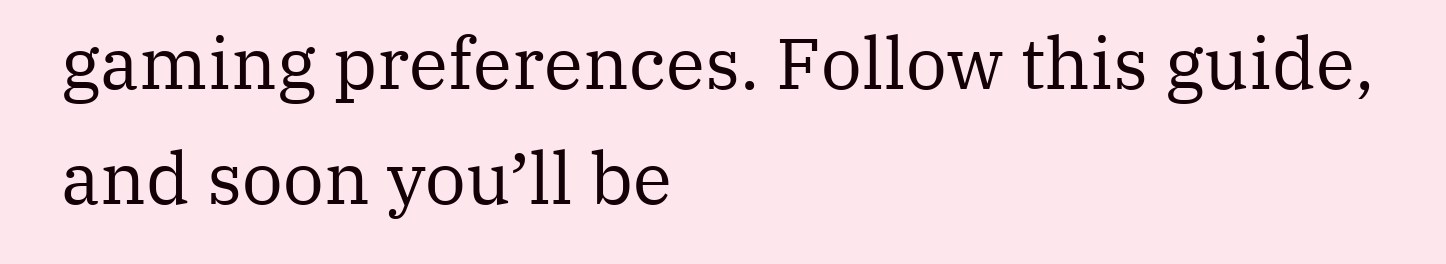gaming preferences. Follow this guide, and soon you’ll be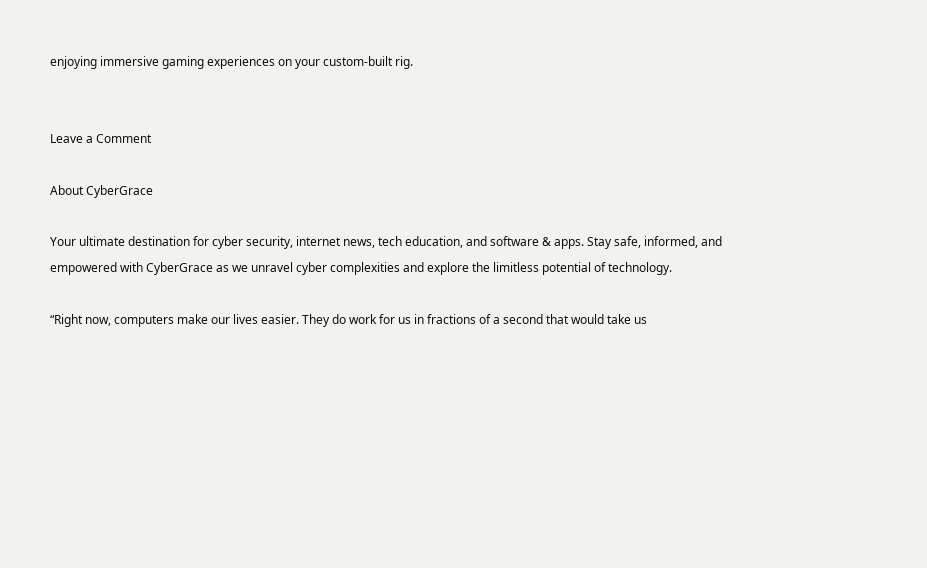enjoying immersive gaming experiences on your custom-built rig.


Leave a Comment

About CyberGrace

Your ultimate destination for cyber security, internet news, tech education, and software & apps. Stay safe, informed, and empowered with CyberGrace as we unravel cyber complexities and explore the limitless potential of technology.

“Right now, computers make our lives easier. They do work for us in fractions of a second that would take us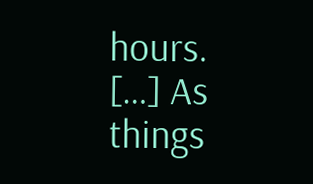hours. […] As things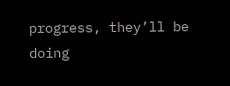progress, they’ll be doing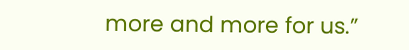more and more for us.”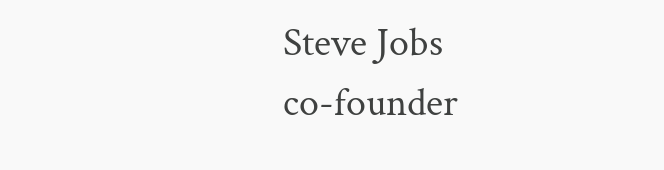Steve Jobs
co-founder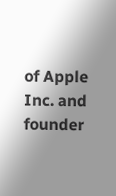of Apple Inc. and founder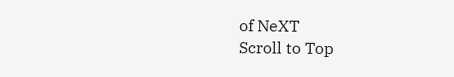of NeXT
Scroll to Top